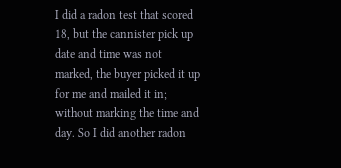I did a radon test that scored 18, but the cannister pick up date and time was not marked, the buyer picked it up for me and mailed it in; without marking the time and day. So I did another radon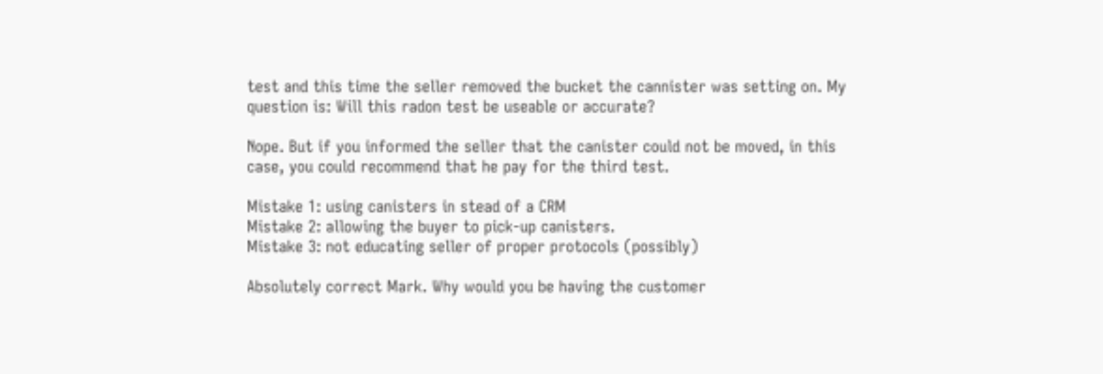test and this time the seller removed the bucket the cannister was setting on. My question is: Will this radon test be useable or accurate?

Nope. But if you informed the seller that the canister could not be moved, in this case, you could recommend that he pay for the third test.

Mistake 1: using canisters in stead of a CRM
Mistake 2: allowing the buyer to pick-up canisters.
Mistake 3: not educating seller of proper protocols (possibly)

Absolutely correct Mark. Why would you be having the customer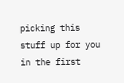picking this stuff up for you in the first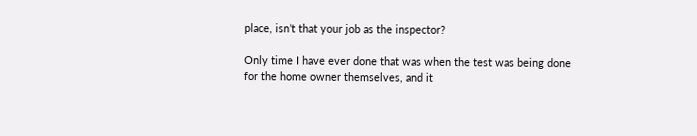place, isn’t that your job as the inspector?

Only time I have ever done that was when the test was being done for the home owner themselves, and it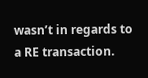wasn’t in regards to a RE transaction.